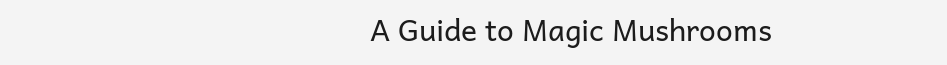A Guide to Magic Mushrooms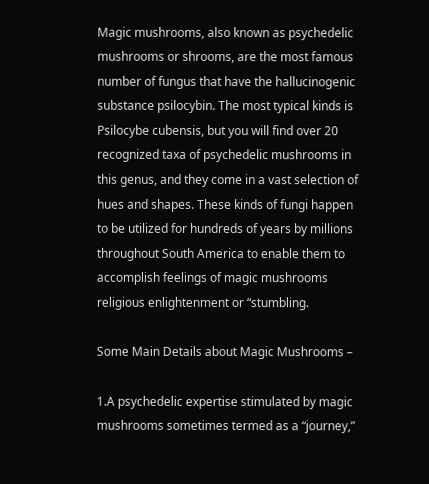Magic mushrooms, also known as psychedelic mushrooms or shrooms, are the most famous number of fungus that have the hallucinogenic substance psilocybin. The most typical kinds is Psilocybe cubensis, but you will find over 20 recognized taxa of psychedelic mushrooms in this genus, and they come in a vast selection of hues and shapes. These kinds of fungi happen to be utilized for hundreds of years by millions throughout South America to enable them to accomplish feelings of magic mushrooms religious enlightenment or “stumbling.

Some Main Details about Magic Mushrooms –

1.A psychedelic expertise stimulated by magic mushrooms sometimes termed as a “journey,”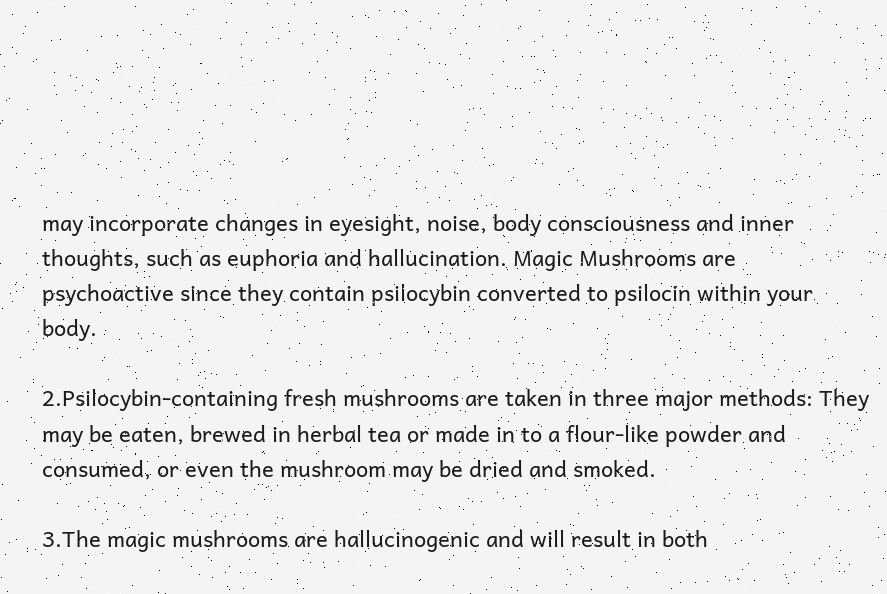may incorporate changes in eyesight, noise, body consciousness and inner thoughts, such as euphoria and hallucination. Magic Mushrooms are psychoactive since they contain psilocybin converted to psilocin within your body.

2.Psilocybin-containing fresh mushrooms are taken in three major methods: They may be eaten, brewed in herbal tea or made in to a flour-like powder and consumed, or even the mushroom may be dried and smoked.

3.The magic mushrooms are hallucinogenic and will result in both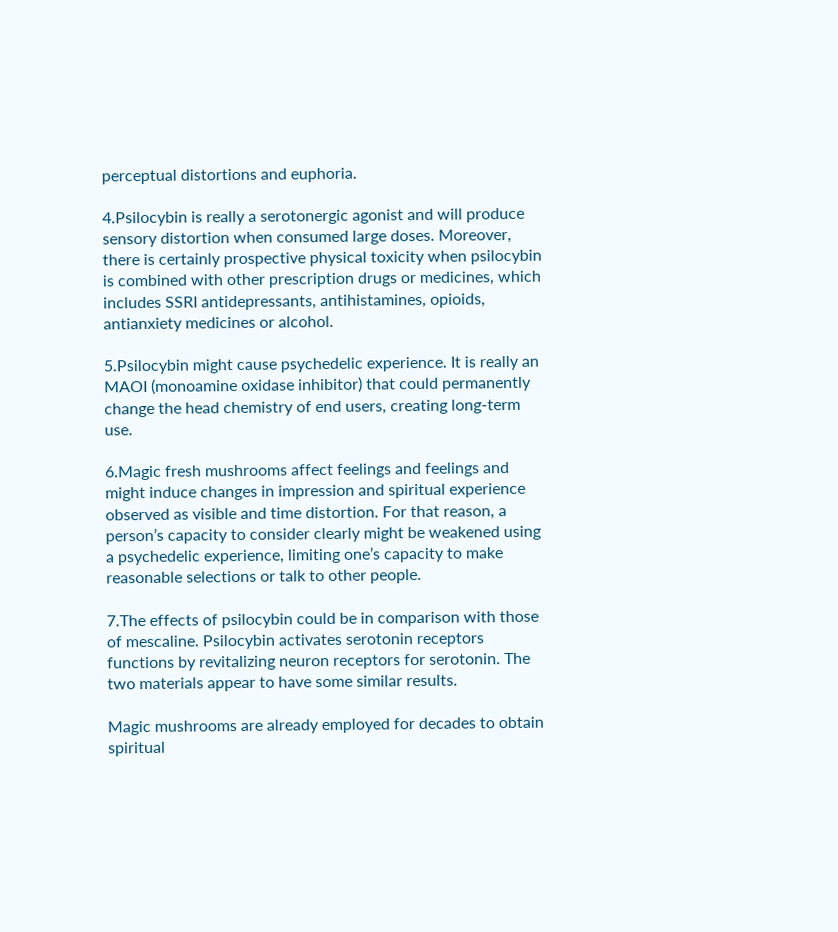perceptual distortions and euphoria.

4.Psilocybin is really a serotonergic agonist and will produce sensory distortion when consumed large doses. Moreover, there is certainly prospective physical toxicity when psilocybin is combined with other prescription drugs or medicines, which includes SSRI antidepressants, antihistamines, opioids, antianxiety medicines or alcohol.

5.Psilocybin might cause psychedelic experience. It is really an MAOI (monoamine oxidase inhibitor) that could permanently change the head chemistry of end users, creating long-term use.

6.Magic fresh mushrooms affect feelings and feelings and might induce changes in impression and spiritual experience observed as visible and time distortion. For that reason, a person’s capacity to consider clearly might be weakened using a psychedelic experience, limiting one’s capacity to make reasonable selections or talk to other people.

7.The effects of psilocybin could be in comparison with those of mescaline. Psilocybin activates serotonin receptors functions by revitalizing neuron receptors for serotonin. The two materials appear to have some similar results.

Magic mushrooms are already employed for decades to obtain spiritual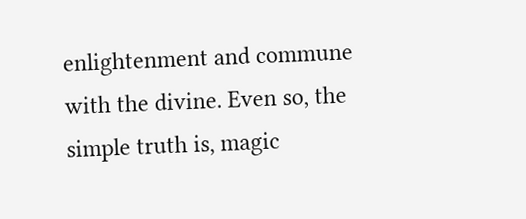enlightenment and commune with the divine. Even so, the simple truth is, magic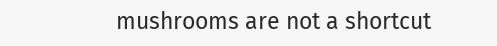mushrooms are not a shortcut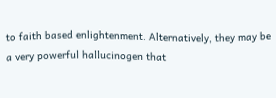to faith based enlightenment. Alternatively, they may be a very powerful hallucinogen that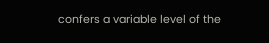confers a variable level of the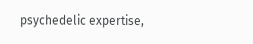psychedelic expertise,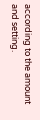according to the amount and setting.